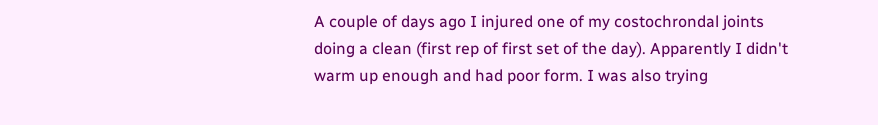A couple of days ago I injured one of my costochrondal joints doing a clean (first rep of first set of the day). Apparently I didn't warm up enough and had poor form. I was also trying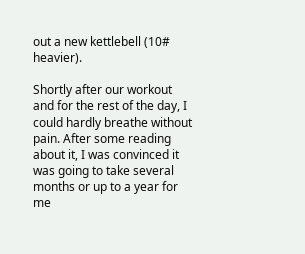out a new kettlebell (10# heavier).

Shortly after our workout and for the rest of the day, I could hardly breathe without pain. After some reading about it, I was convinced it was going to take several months or up to a year for me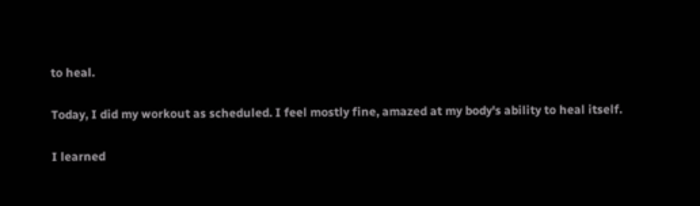to heal.

Today, I did my workout as scheduled. I feel mostly fine, amazed at my body's ability to heal itself.

I learned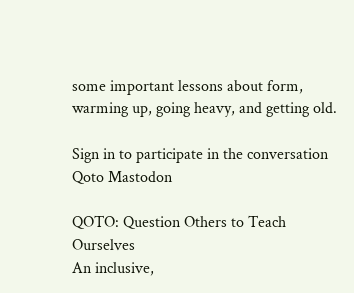some important lessons about form, warming up, going heavy, and getting old.

Sign in to participate in the conversation
Qoto Mastodon

QOTO: Question Others to Teach Ourselves
An inclusive,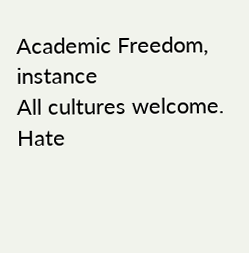Academic Freedom, instance
All cultures welcome.
Hate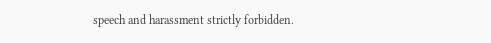speech and harassment strictly forbidden.